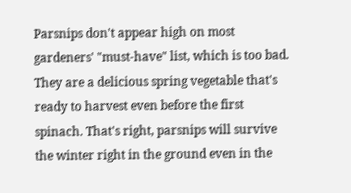Parsnips don't appear high on most gardeners' "must-have" list, which is too bad. They are a delicious spring vegetable that's ready to harvest even before the first spinach. That's right, parsnips will survive the winter right in the ground even in the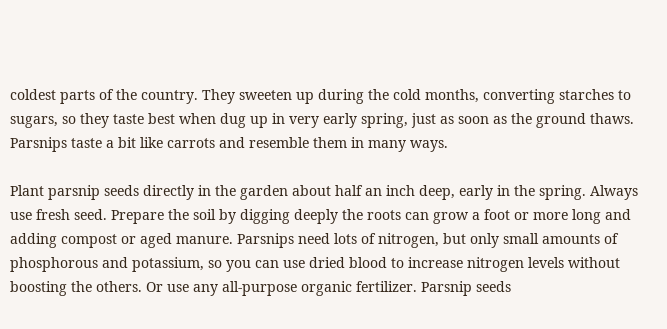coldest parts of the country. They sweeten up during the cold months, converting starches to sugars, so they taste best when dug up in very early spring, just as soon as the ground thaws. Parsnips taste a bit like carrots and resemble them in many ways.

Plant parsnip seeds directly in the garden about half an inch deep, early in the spring. Always use fresh seed. Prepare the soil by digging deeply the roots can grow a foot or more long and adding compost or aged manure. Parsnips need lots of nitrogen, but only small amounts of phosphorous and potassium, so you can use dried blood to increase nitrogen levels without boosting the others. Or use any all-purpose organic fertilizer. Parsnip seeds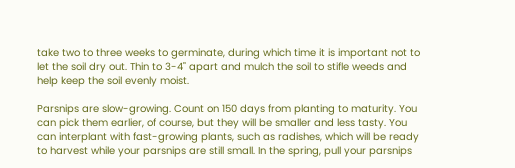take two to three weeks to germinate, during which time it is important not to let the soil dry out. Thin to 3-4" apart and mulch the soil to stifle weeds and help keep the soil evenly moist.

Parsnips are slow-growing. Count on 150 days from planting to maturity. You can pick them earlier, of course, but they will be smaller and less tasty. You can interplant with fast-growing plants, such as radishes, which will be ready to harvest while your parsnips are still small. In the spring, pull your parsnips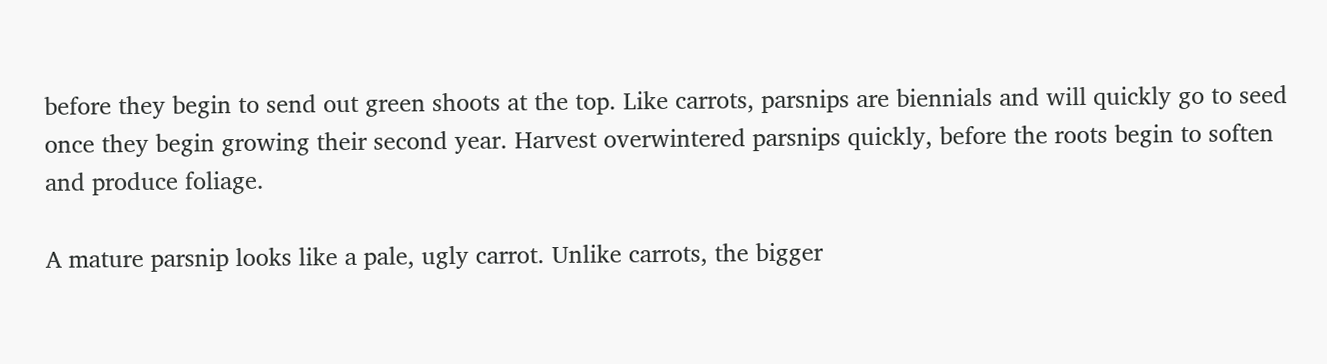before they begin to send out green shoots at the top. Like carrots, parsnips are biennials and will quickly go to seed once they begin growing their second year. Harvest overwintered parsnips quickly, before the roots begin to soften and produce foliage.

A mature parsnip looks like a pale, ugly carrot. Unlike carrots, the bigger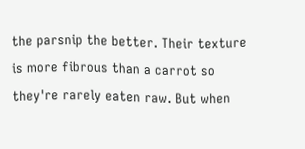the parsnip the better. Their texture is more fibrous than a carrot so they're rarely eaten raw. But when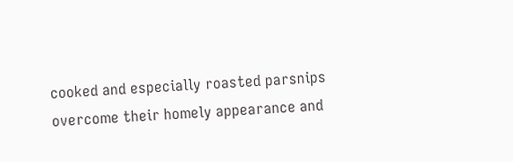cooked and especially roasted parsnips overcome their homely appearance and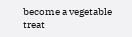become a vegetable treat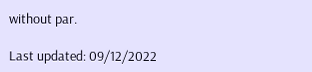without par.

Last updated: 09/12/2022